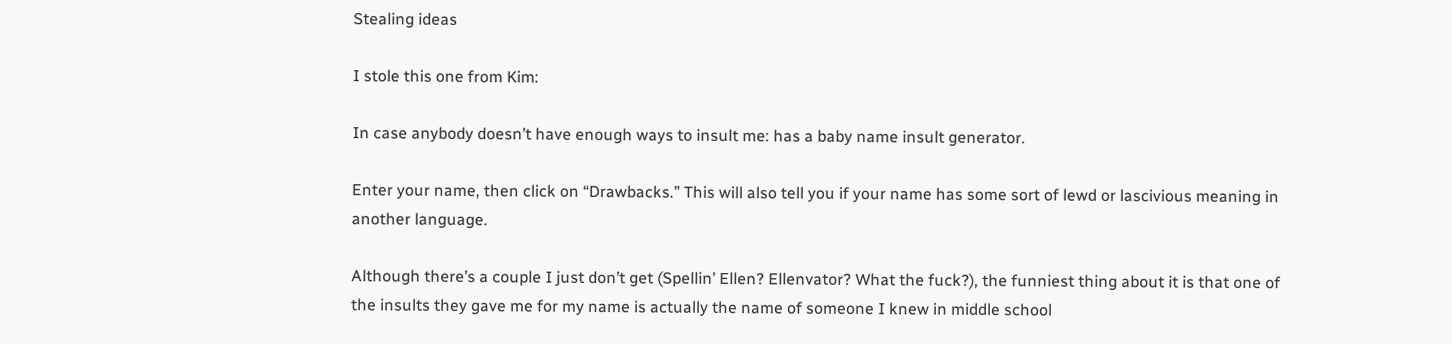Stealing ideas

I stole this one from Kim:

In case anybody doesn’t have enough ways to insult me: has a baby name insult generator.

Enter your name, then click on “Drawbacks.” This will also tell you if your name has some sort of lewd or lascivious meaning in another language.

Although there’s a couple I just don’t get (Spellin’ Ellen? Ellenvator? What the fuck?), the funniest thing about it is that one of the insults they gave me for my name is actually the name of someone I knew in middle school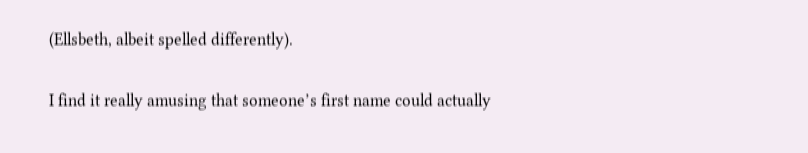(Ellsbeth, albeit spelled differently).

I find it really amusing that someone’s first name could actually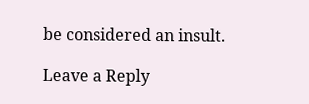be considered an insult.

Leave a Reply